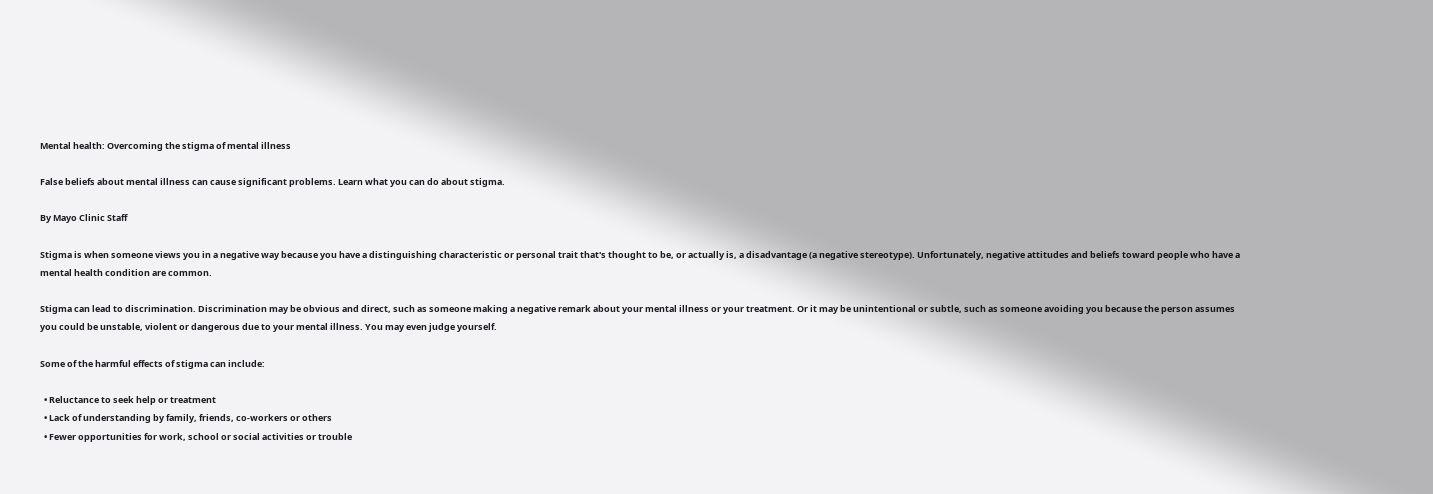Mental health: Overcoming the stigma of mental illness

False beliefs about mental illness can cause significant problems. Learn what you can do about stigma.

By Mayo Clinic Staff

Stigma is when someone views you in a negative way because you have a distinguishing characteristic or personal trait that's thought to be, or actually is, a disadvantage (a negative stereotype). Unfortunately, negative attitudes and beliefs toward people who have a mental health condition are common.

Stigma can lead to discrimination. Discrimination may be obvious and direct, such as someone making a negative remark about your mental illness or your treatment. Or it may be unintentional or subtle, such as someone avoiding you because the person assumes you could be unstable, violent or dangerous due to your mental illness. You may even judge yourself.

Some of the harmful effects of stigma can include:

  • Reluctance to seek help or treatment
  • Lack of understanding by family, friends, co-workers or others
  • Fewer opportunities for work, school or social activities or trouble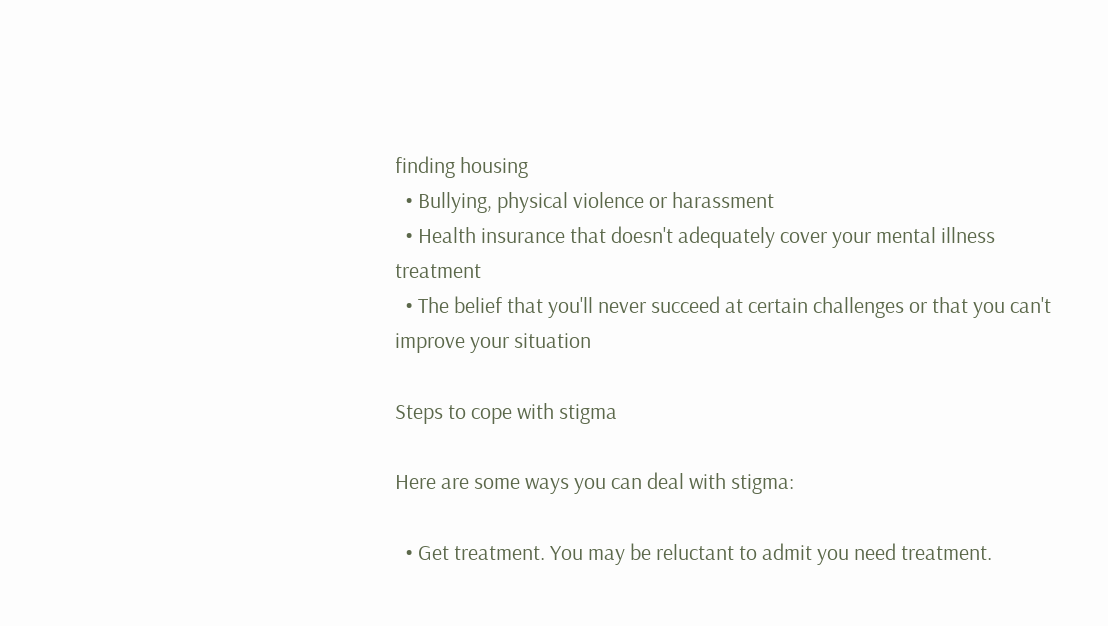finding housing
  • Bullying, physical violence or harassment
  • Health insurance that doesn't adequately cover your mental illness treatment
  • The belief that you'll never succeed at certain challenges or that you can't improve your situation

Steps to cope with stigma

Here are some ways you can deal with stigma:

  • Get treatment. You may be reluctant to admit you need treatment.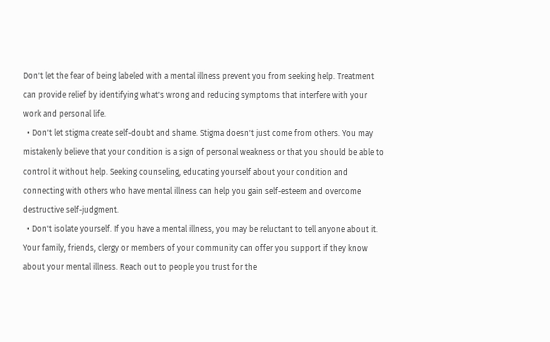Don't let the fear of being labeled with a mental illness prevent you from seeking help. Treatment can provide relief by identifying what's wrong and reducing symptoms that interfere with your work and personal life.
  • Don't let stigma create self-doubt and shame. Stigma doesn't just come from others. You may mistakenly believe that your condition is a sign of personal weakness or that you should be able to control it without help. Seeking counseling, educating yourself about your condition and connecting with others who have mental illness can help you gain self-esteem and overcome destructive self-judgment.
  • Don't isolate yourself. If you have a mental illness, you may be reluctant to tell anyone about it. Your family, friends, clergy or members of your community can offer you support if they know about your mental illness. Reach out to people you trust for the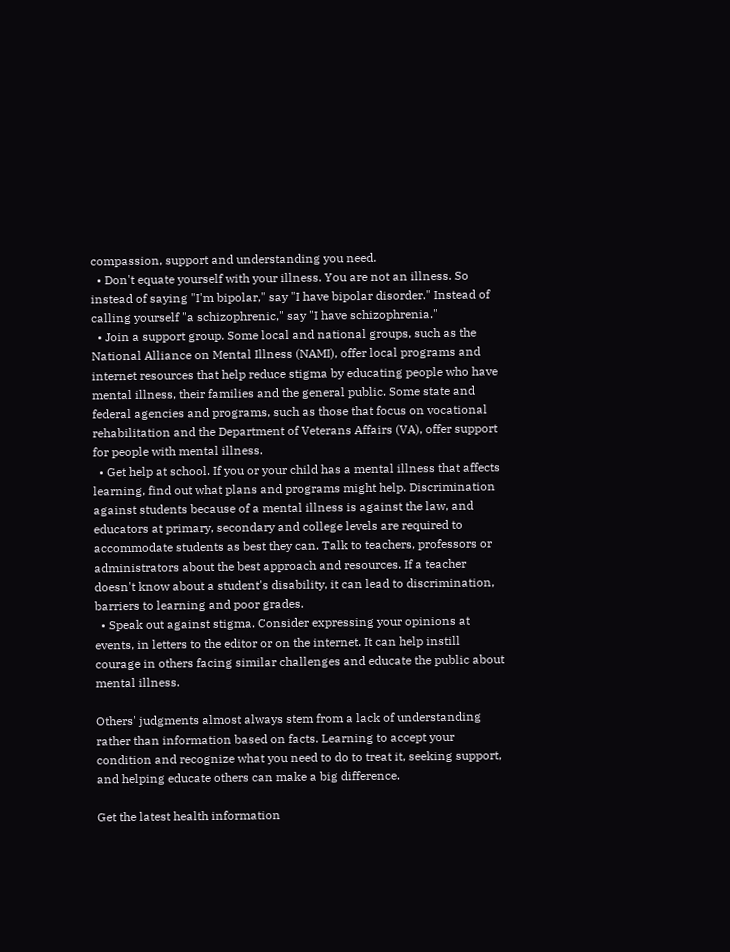compassion, support and understanding you need.
  • Don't equate yourself with your illness. You are not an illness. So instead of saying "I'm bipolar," say "I have bipolar disorder." Instead of calling yourself "a schizophrenic," say "I have schizophrenia."
  • Join a support group. Some local and national groups, such as the National Alliance on Mental Illness (NAMI), offer local programs and internet resources that help reduce stigma by educating people who have mental illness, their families and the general public. Some state and federal agencies and programs, such as those that focus on vocational rehabilitation and the Department of Veterans Affairs (VA), offer support for people with mental illness.
  • Get help at school. If you or your child has a mental illness that affects learning, find out what plans and programs might help. Discrimination against students because of a mental illness is against the law, and educators at primary, secondary and college levels are required to accommodate students as best they can. Talk to teachers, professors or administrators about the best approach and resources. If a teacher doesn't know about a student's disability, it can lead to discrimination, barriers to learning and poor grades.
  • Speak out against stigma. Consider expressing your opinions at events, in letters to the editor or on the internet. It can help instill courage in others facing similar challenges and educate the public about mental illness.

Others' judgments almost always stem from a lack of understanding rather than information based on facts. Learning to accept your condition and recognize what you need to do to treat it, seeking support, and helping educate others can make a big difference.

Get the latest health information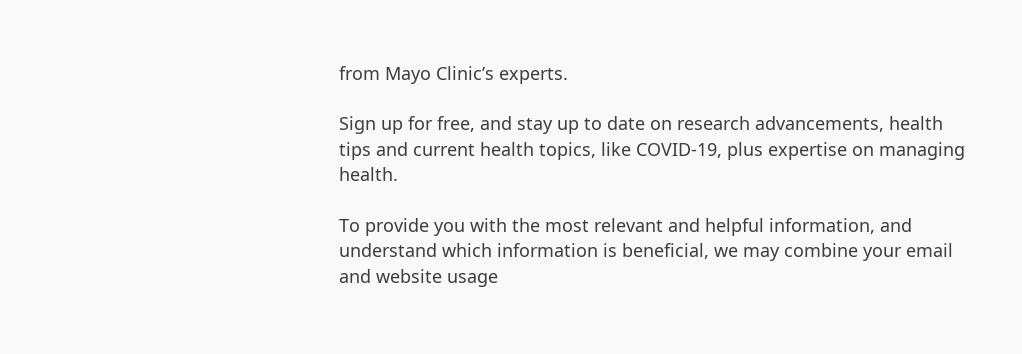from Mayo Clinic’s experts.

Sign up for free, and stay up to date on research advancements, health tips and current health topics, like COVID-19, plus expertise on managing health.

To provide you with the most relevant and helpful information, and understand which information is beneficial, we may combine your email and website usage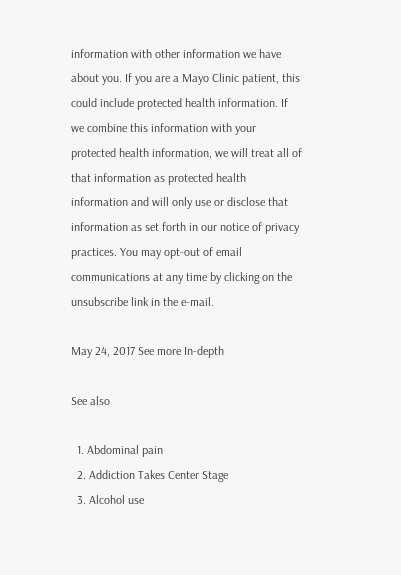information with other information we have about you. If you are a Mayo Clinic patient, this could include protected health information. If we combine this information with your protected health information, we will treat all of that information as protected health information and will only use or disclose that information as set forth in our notice of privacy practices. You may opt-out of email communications at any time by clicking on the unsubscribe link in the e-mail.

May 24, 2017 See more In-depth

See also

  1. Abdominal pain
  2. Addiction Takes Center Stage
  3. Alcohol use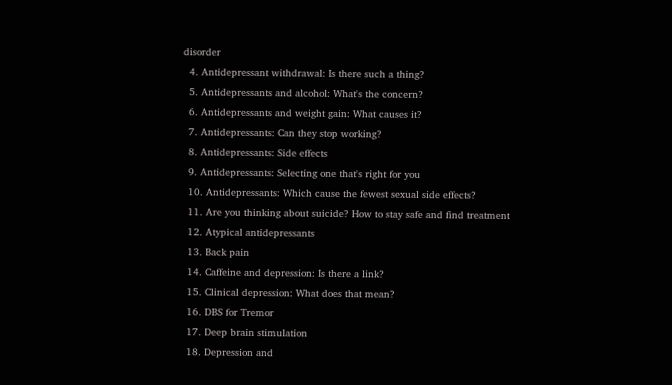disorder
  4. Antidepressant withdrawal: Is there such a thing?
  5. Antidepressants and alcohol: What's the concern?
  6. Antidepressants and weight gain: What causes it?
  7. Antidepressants: Can they stop working?
  8. Antidepressants: Side effects
  9. Antidepressants: Selecting one that's right for you
  10. Antidepressants: Which cause the fewest sexual side effects?
  11. Are you thinking about suicide? How to stay safe and find treatment
  12. Atypical antidepressants
  13. Back pain
  14. Caffeine and depression: Is there a link?
  15. Clinical depression: What does that mean?
  16. DBS for Tremor
  17. Deep brain stimulation
  18. Depression and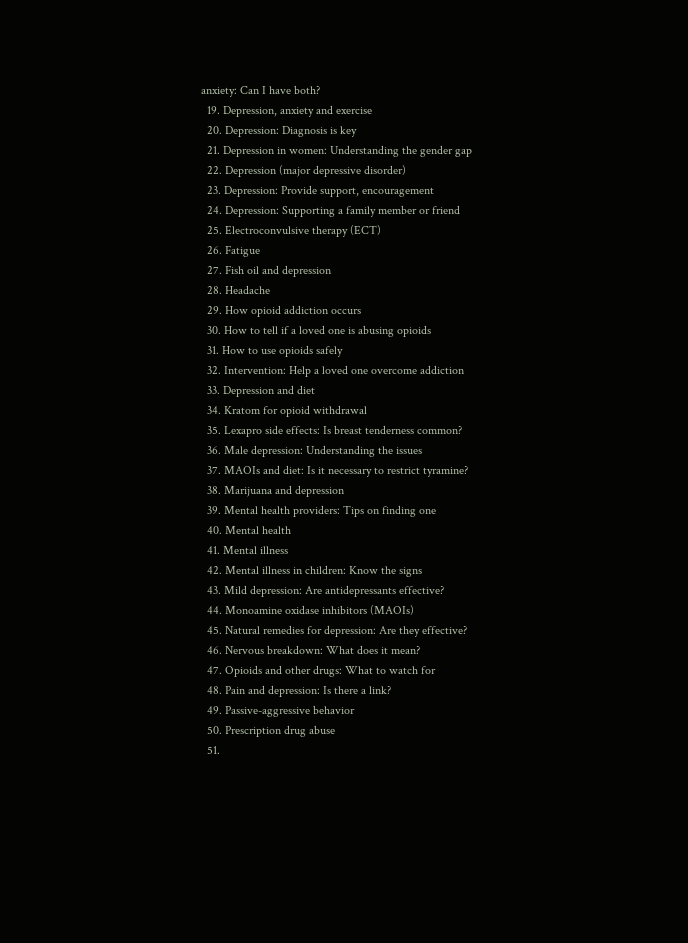anxiety: Can I have both?
  19. Depression, anxiety and exercise
  20. Depression: Diagnosis is key
  21. Depression in women: Understanding the gender gap
  22. Depression (major depressive disorder)
  23. Depression: Provide support, encouragement
  24. Depression: Supporting a family member or friend
  25. Electroconvulsive therapy (ECT)
  26. Fatigue
  27. Fish oil and depression
  28. Headache
  29. How opioid addiction occurs
  30. How to tell if a loved one is abusing opioids
  31. How to use opioids safely
  32. Intervention: Help a loved one overcome addiction
  33. Depression and diet
  34. Kratom for opioid withdrawal
  35. Lexapro side effects: Is breast tenderness common?
  36. Male depression: Understanding the issues
  37. MAOIs and diet: Is it necessary to restrict tyramine?
  38. Marijuana and depression
  39. Mental health providers: Tips on finding one
  40. Mental health
  41. Mental illness
  42. Mental illness in children: Know the signs
  43. Mild depression: Are antidepressants effective?
  44. Monoamine oxidase inhibitors (MAOIs)
  45. Natural remedies for depression: Are they effective?
  46. Nervous breakdown: What does it mean?
  47. Opioids and other drugs: What to watch for
  48. Pain and depression: Is there a link?
  49. Passive-aggressive behavior
  50. Prescription drug abuse
  51.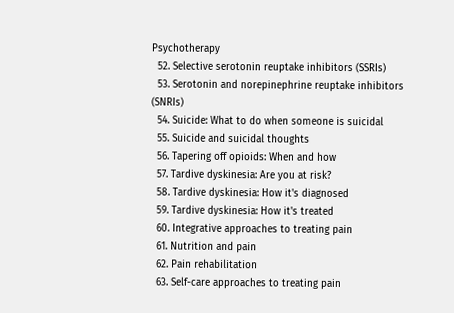Psychotherapy
  52. Selective serotonin reuptake inhibitors (SSRIs)
  53. Serotonin and norepinephrine reuptake inhibitors (SNRIs)
  54. Suicide: What to do when someone is suicidal
  55. Suicide and suicidal thoughts
  56. Tapering off opioids: When and how
  57. Tardive dyskinesia: Are you at risk?
  58. Tardive dyskinesia: How it's diagnosed
  59. Tardive dyskinesia: How it's treated
  60. Integrative approaches to treating pain
  61. Nutrition and pain
  62. Pain rehabilitation
  63. Self-care approaches to treating pain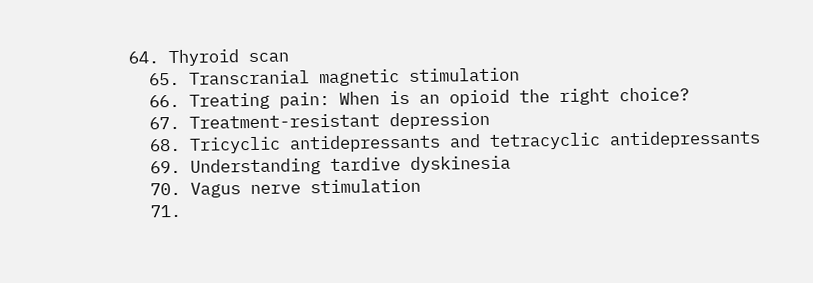64. Thyroid scan
  65. Transcranial magnetic stimulation
  66. Treating pain: When is an opioid the right choice?
  67. Treatment-resistant depression
  68. Tricyclic antidepressants and tetracyclic antidepressants
  69. Understanding tardive dyskinesia
  70. Vagus nerve stimulation
  71.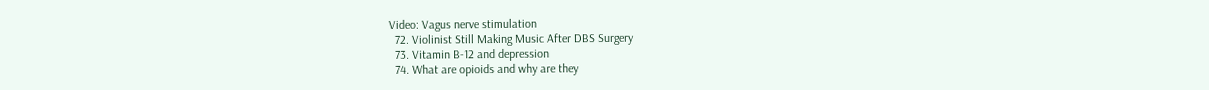Video: Vagus nerve stimulation
  72. Violinist Still Making Music After DBS Surgery
  73. Vitamin B-12 and depression
  74. What are opioids and why are they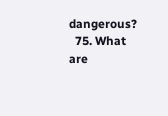dangerous?
  75. What are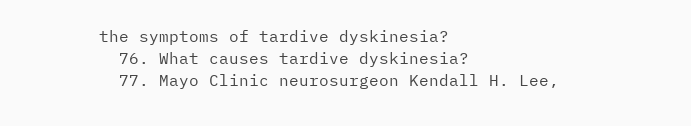the symptoms of tardive dyskinesia?
  76. What causes tardive dyskinesia?
  77. Mayo Clinic neurosurgeon Kendall H. Lee,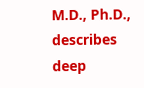M.D., Ph.D., describes deep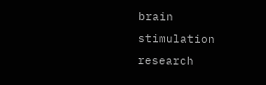brain stimulation research